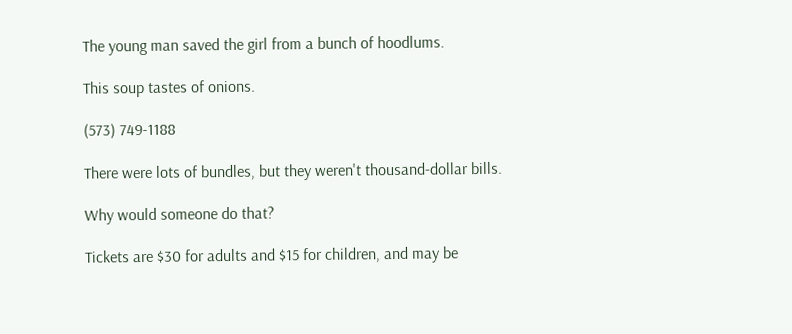The young man saved the girl from a bunch of hoodlums.

This soup tastes of onions.

(573) 749-1188

There were lots of bundles, but they weren't thousand-dollar bills.

Why would someone do that?

Tickets are $30 for adults and $15 for children, and may be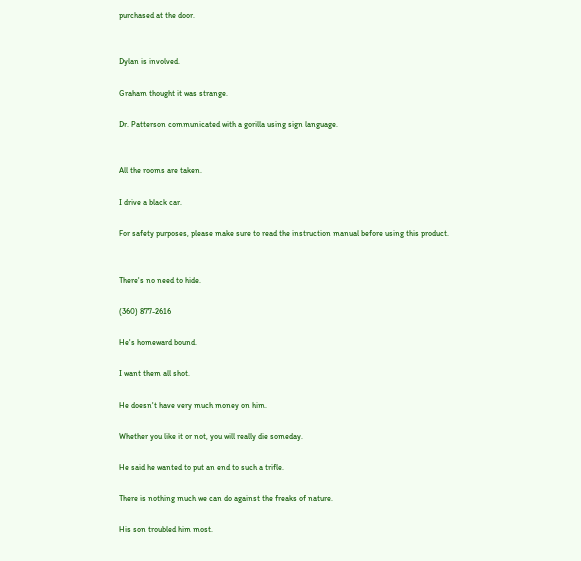purchased at the door.


Dylan is involved.

Graham thought it was strange.

Dr. Patterson communicated with a gorilla using sign language.


All the rooms are taken.

I drive a black car.

For safety purposes, please make sure to read the instruction manual before using this product.


There's no need to hide.

(360) 877-2616

He's homeward bound.

I want them all shot.

He doesn't have very much money on him.

Whether you like it or not, you will really die someday.

He said he wanted to put an end to such a trifle.

There is nothing much we can do against the freaks of nature.

His son troubled him most.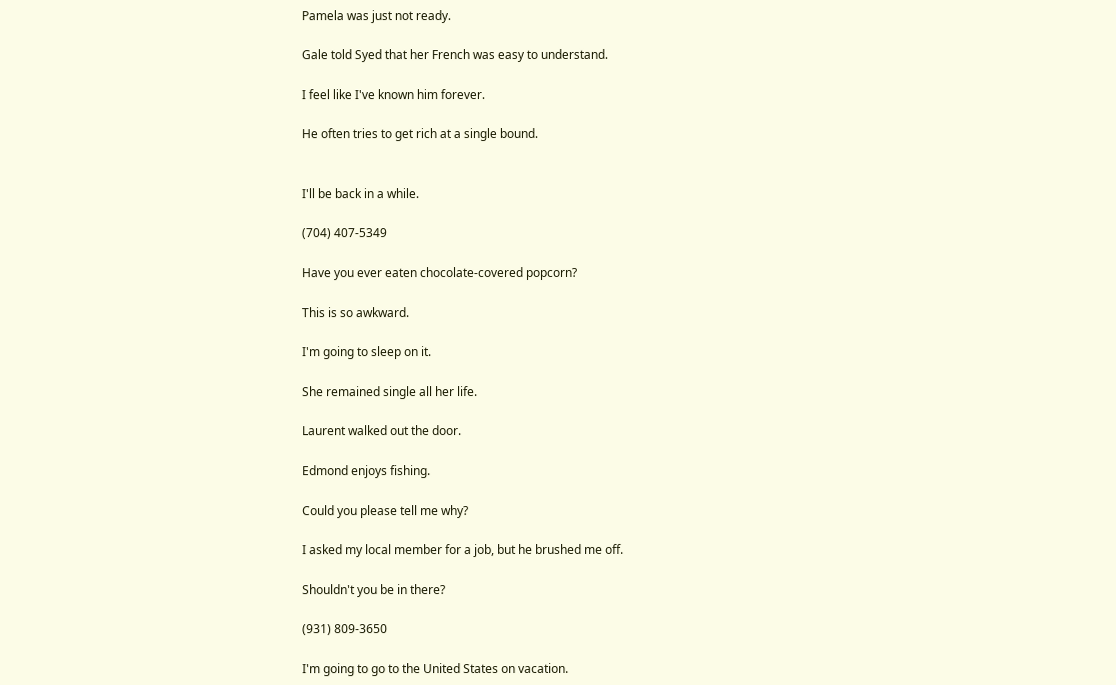Pamela was just not ready.

Gale told Syed that her French was easy to understand.

I feel like I've known him forever.

He often tries to get rich at a single bound.


I'll be back in a while.

(704) 407-5349

Have you ever eaten chocolate-covered popcorn?

This is so awkward.

I'm going to sleep on it.

She remained single all her life.

Laurent walked out the door.

Edmond enjoys fishing.

Could you please tell me why?

I asked my local member for a job, but he brushed me off.

Shouldn't you be in there?

(931) 809-3650

I'm going to go to the United States on vacation.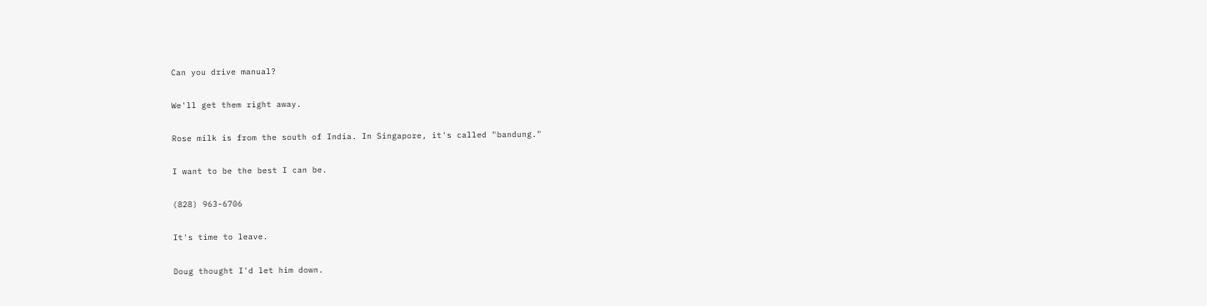Can you drive manual?

We'll get them right away.

Rose milk is from the south of India. In Singapore, it's called "bandung."

I want to be the best I can be.

(828) 963-6706

It's time to leave.

Doug thought I'd let him down.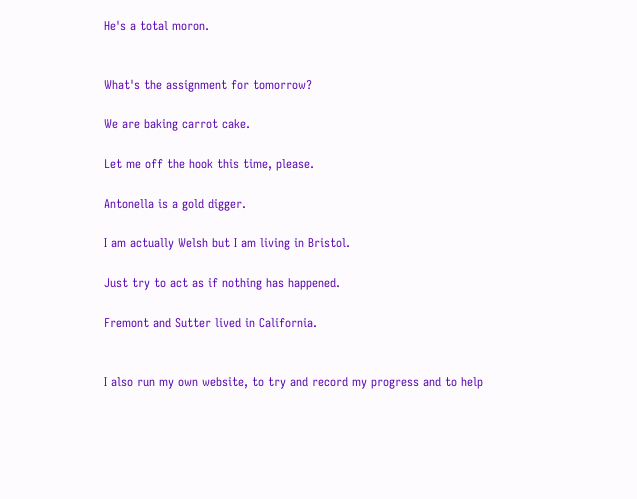He's a total moron.


What's the assignment for tomorrow?

We are baking carrot cake.

Let me off the hook this time, please.

Antonella is a gold digger.

I am actually Welsh but I am living in Bristol.

Just try to act as if nothing has happened.

Fremont and Sutter lived in California.


I also run my own website, to try and record my progress and to help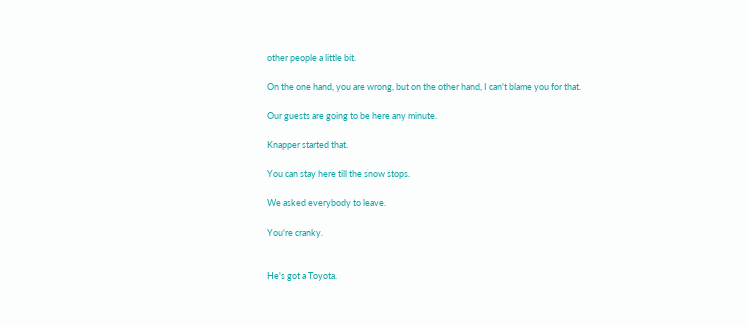other people a little bit.

On the one hand, you are wrong, but on the other hand, I can't blame you for that.

Our guests are going to be here any minute.

Knapper started that.

You can stay here till the snow stops.

We asked everybody to leave.

You're cranky.


He's got a Toyota.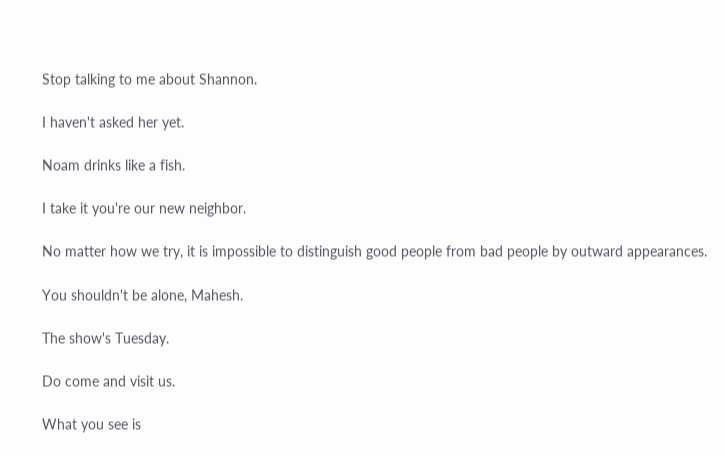Stop talking to me about Shannon.

I haven't asked her yet.

Noam drinks like a fish.

I take it you're our new neighbor.

No matter how we try, it is impossible to distinguish good people from bad people by outward appearances.

You shouldn't be alone, Mahesh.

The show's Tuesday.

Do come and visit us.

What you see is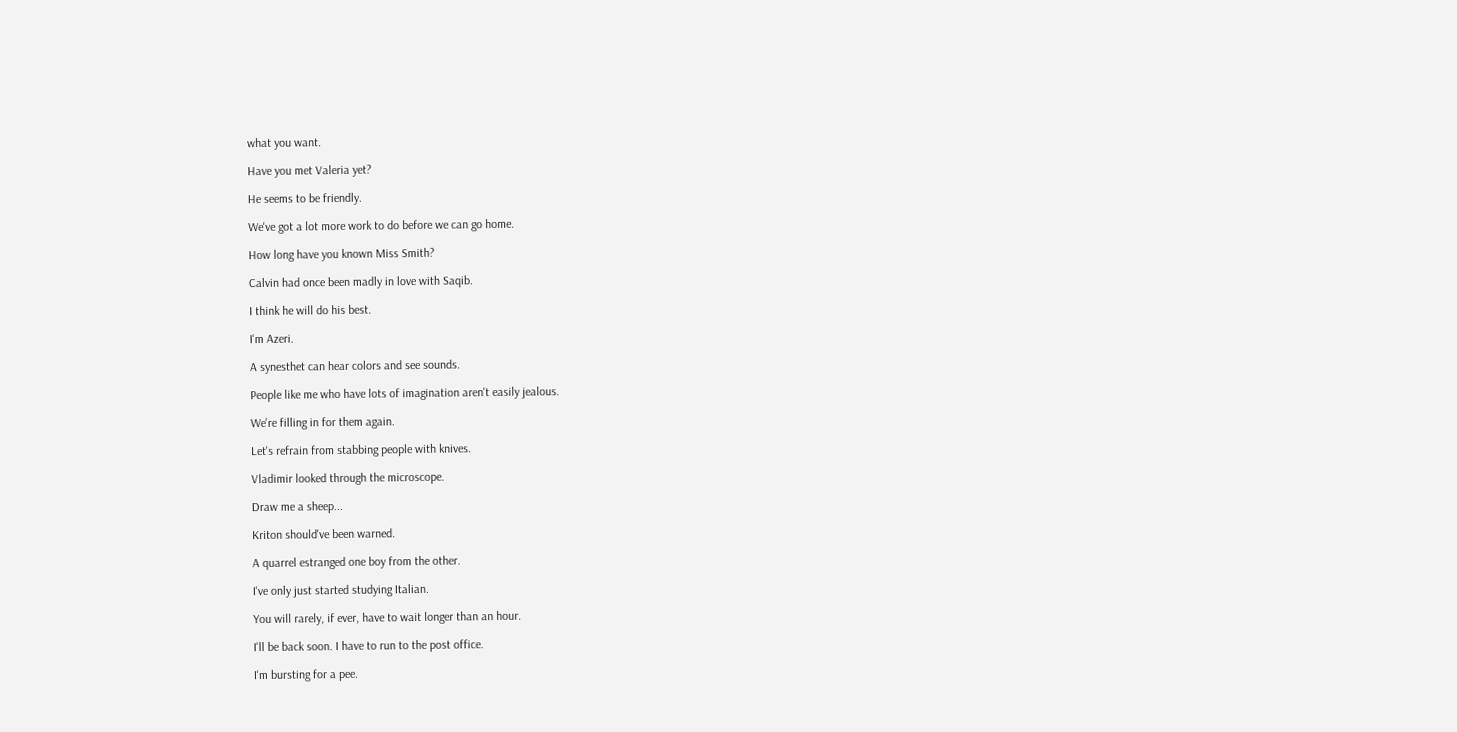what you want.

Have you met Valeria yet?

He seems to be friendly.

We've got a lot more work to do before we can go home.

How long have you known Miss Smith?

Calvin had once been madly in love with Saqib.

I think he will do his best.

I'm Azeri.

A synesthet can hear colors and see sounds.

People like me who have lots of imagination aren't easily jealous.

We're filling in for them again.

Let's refrain from stabbing people with knives.

Vladimir looked through the microscope.

Draw me a sheep...

Kriton should've been warned.

A quarrel estranged one boy from the other.

I've only just started studying Italian.

You will rarely, if ever, have to wait longer than an hour.

I'll be back soon. I have to run to the post office.

I'm bursting for a pee.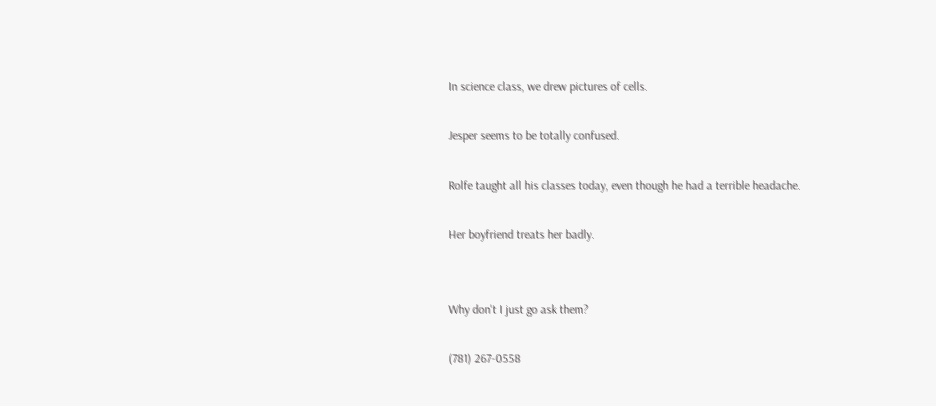In science class, we drew pictures of cells.

Jesper seems to be totally confused.

Rolfe taught all his classes today, even though he had a terrible headache.

Her boyfriend treats her badly.


Why don't I just go ask them?

(781) 267-0558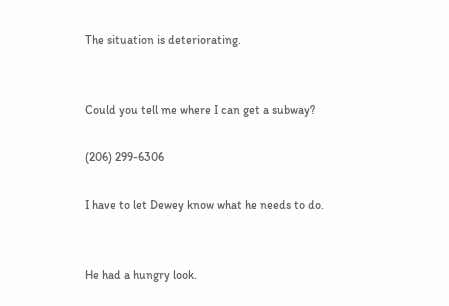The situation is deteriorating.


Could you tell me where I can get a subway?

(206) 299-6306

I have to let Dewey know what he needs to do.


He had a hungry look.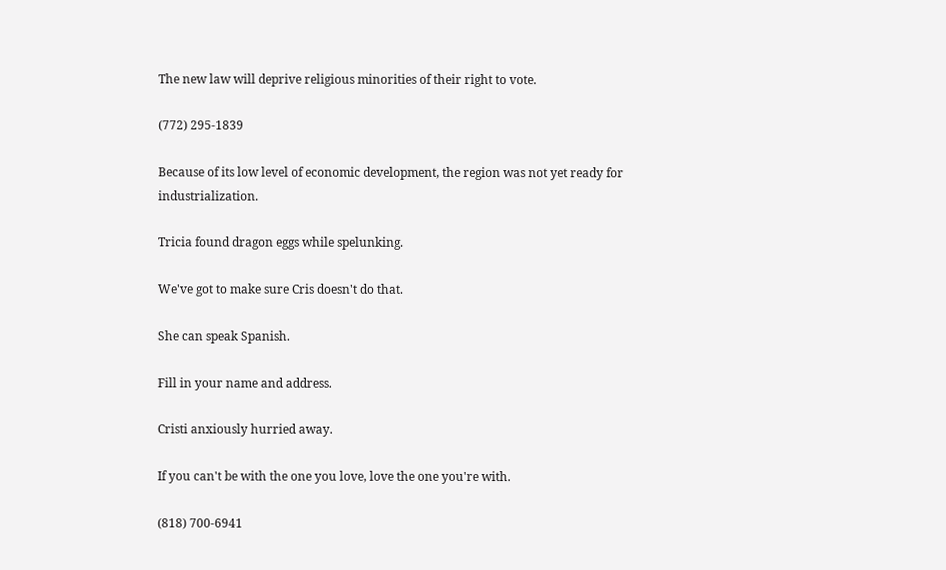The new law will deprive religious minorities of their right to vote.

(772) 295-1839

Because of its low level of economic development, the region was not yet ready for industrialization.

Tricia found dragon eggs while spelunking.

We've got to make sure Cris doesn't do that.

She can speak Spanish.

Fill in your name and address.

Cristi anxiously hurried away.

If you can't be with the one you love, love the one you're with.

(818) 700-6941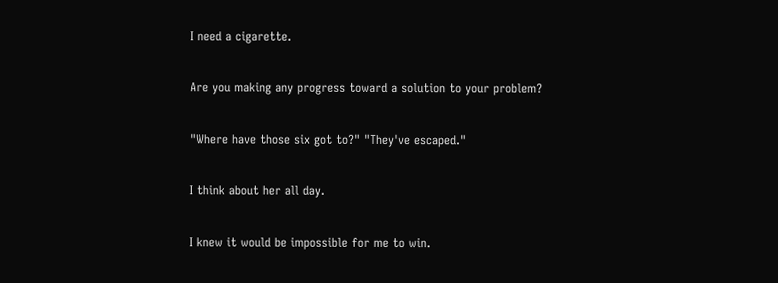I need a cigarette.

Are you making any progress toward a solution to your problem?

"Where have those six got to?" "They've escaped."

I think about her all day.

I knew it would be impossible for me to win.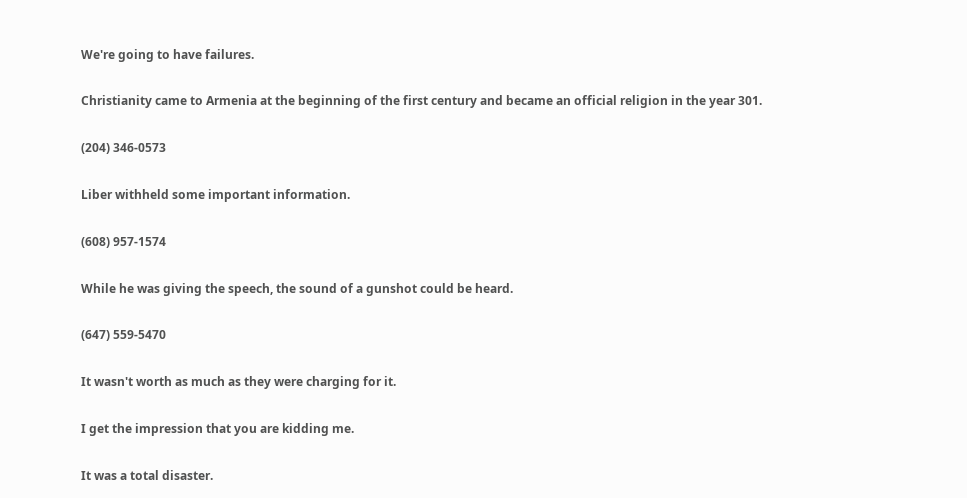We're going to have failures.

Christianity came to Armenia at the beginning of the first century and became an official religion in the year 301.

(204) 346-0573

Liber withheld some important information.

(608) 957-1574

While he was giving the speech, the sound of a gunshot could be heard.

(647) 559-5470

It wasn't worth as much as they were charging for it.

I get the impression that you are kidding me.

It was a total disaster.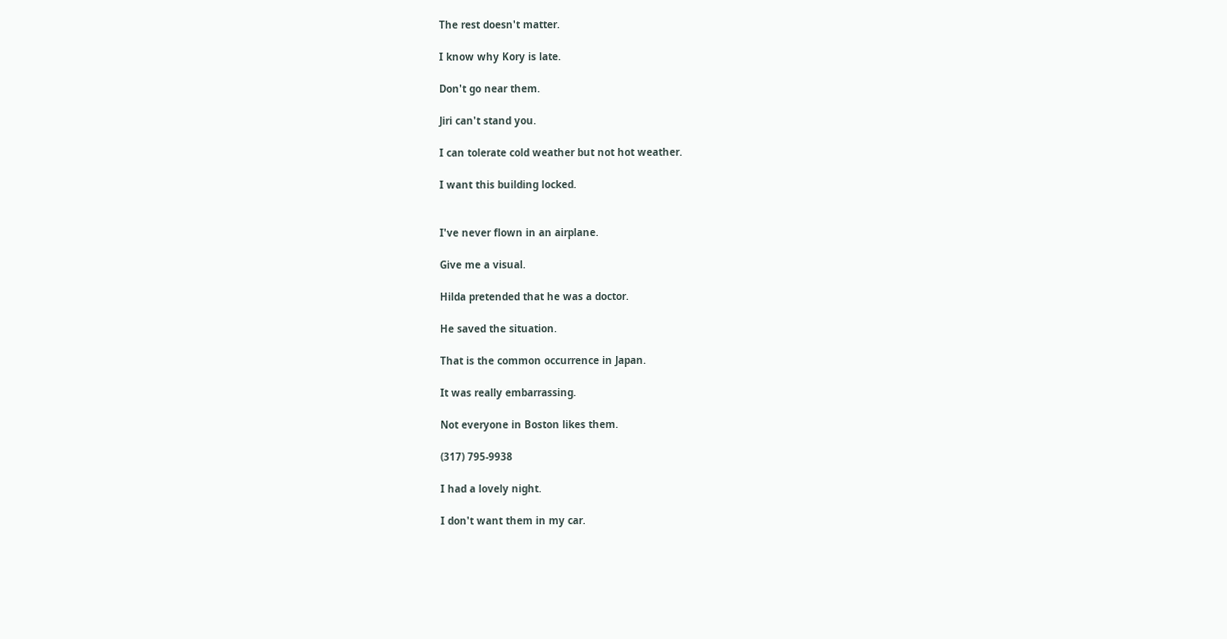The rest doesn't matter.

I know why Kory is late.

Don't go near them.

Jiri can't stand you.

I can tolerate cold weather but not hot weather.

I want this building locked.


I've never flown in an airplane.

Give me a visual.

Hilda pretended that he was a doctor.

He saved the situation.

That is the common occurrence in Japan.

It was really embarrassing.

Not everyone in Boston likes them.

(317) 795-9938

I had a lovely night.

I don't want them in my car.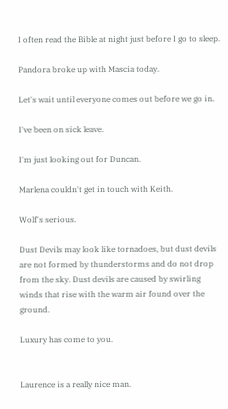I often read the Bible at night just before I go to sleep.

Pandora broke up with Mascia today.

Let's wait until everyone comes out before we go in.

I've been on sick leave.

I'm just looking out for Duncan.

Marlena couldn't get in touch with Keith.

Wolf's serious.

Dust Devils may look like tornadoes, but dust devils are not formed by thunderstorms and do not drop from the sky. Dust devils are caused by swirling winds that rise with the warm air found over the ground.

Luxury has come to you.


Laurence is a really nice man.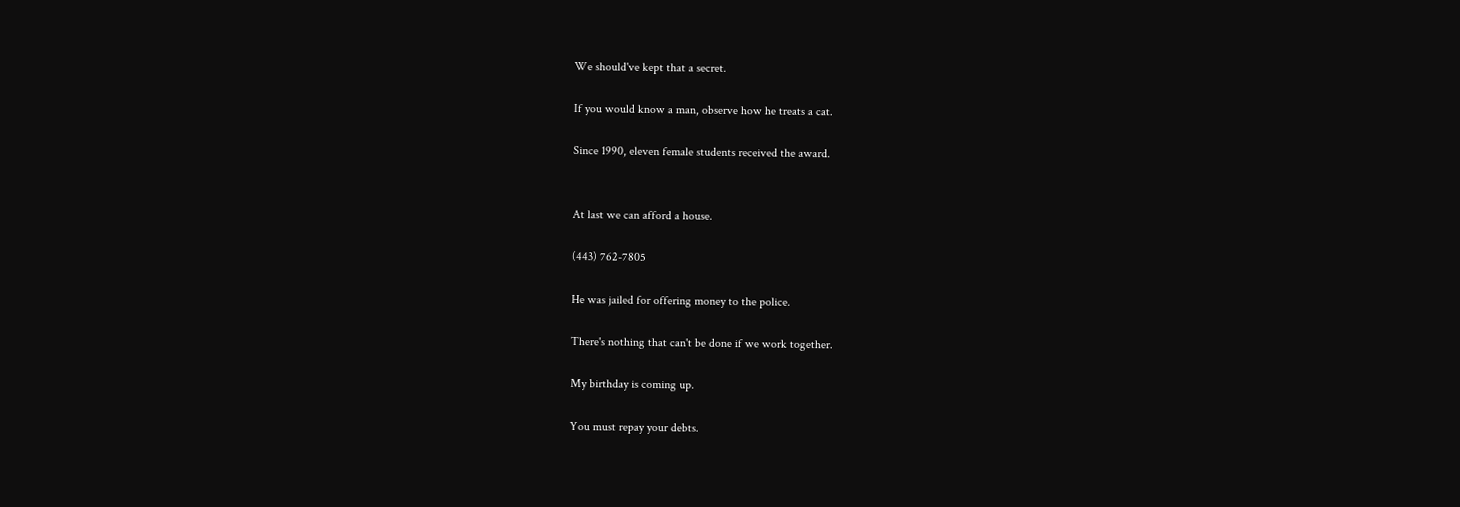We should've kept that a secret.

If you would know a man, observe how he treats a cat.

Since 1990, eleven female students received the award.


At last we can afford a house.

(443) 762-7805

He was jailed for offering money to the police.

There's nothing that can't be done if we work together.

My birthday is coming up.

You must repay your debts.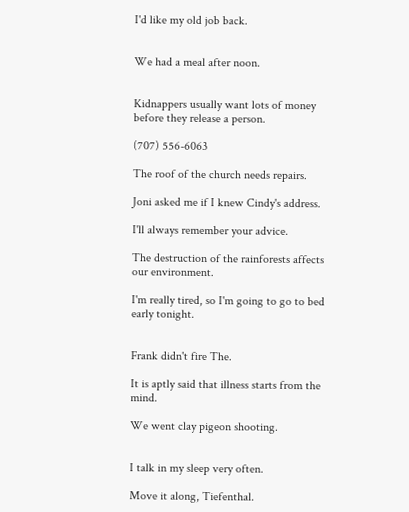I'd like my old job back.


We had a meal after noon.


Kidnappers usually want lots of money before they release a person.

(707) 556-6063

The roof of the church needs repairs.

Joni asked me if I knew Cindy's address.

I'll always remember your advice.

The destruction of the rainforests affects our environment.

I'm really tired, so I'm going to go to bed early tonight.


Frank didn't fire The.

It is aptly said that illness starts from the mind.

We went clay pigeon shooting.


I talk in my sleep very often.

Move it along, Tiefenthal.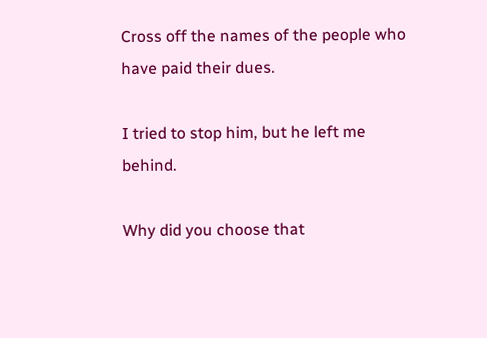Cross off the names of the people who have paid their dues.

I tried to stop him, but he left me behind.

Why did you choose that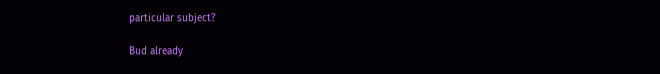particular subject?

Bud already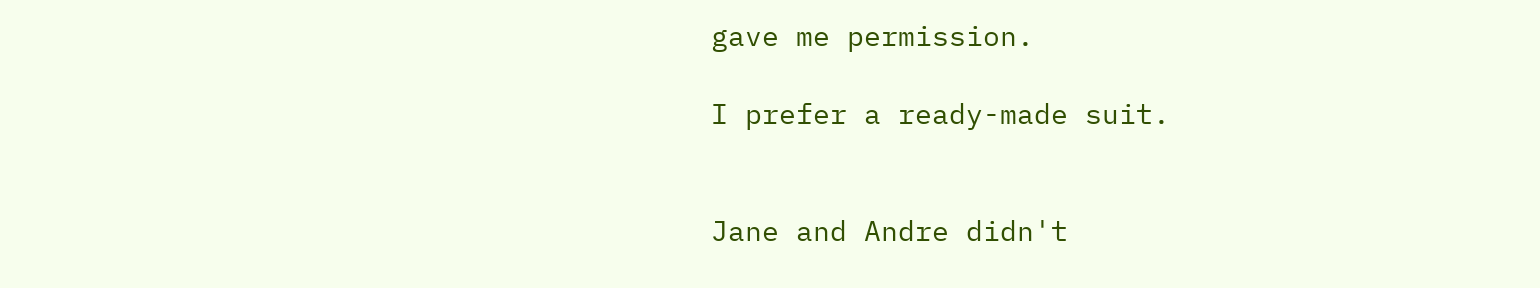gave me permission.

I prefer a ready-made suit.


Jane and Andre didn't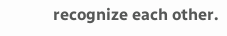recognize each other.